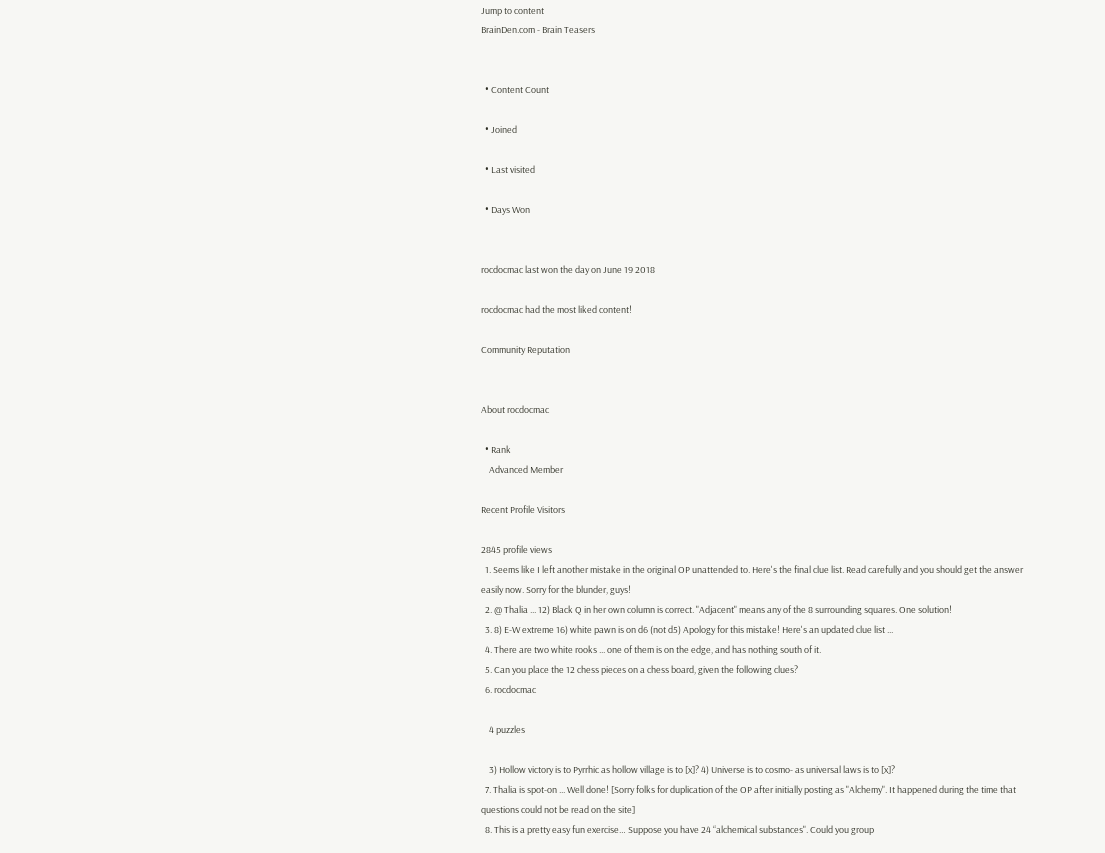Jump to content
BrainDen.com - Brain Teasers


  • Content Count

  • Joined

  • Last visited

  • Days Won


rocdocmac last won the day on June 19 2018

rocdocmac had the most liked content!

Community Reputation


About rocdocmac

  • Rank
    Advanced Member

Recent Profile Visitors

2845 profile views
  1. Seems like I left another mistake in the original OP unattended to. Here's the final clue list. Read carefully and you should get the answer easily now. Sorry for the blunder, guys!
  2. @ Thalia ... 12) Black Q in her own column is correct. "Adjacent" means any of the 8 surrounding squares. One solution!
  3. 8) E-W extreme 16) white pawn is on d6 (not d5) Apology for this mistake! Here's an updated clue list ...
  4. There are two white rooks ... one of them is on the edge, and has nothing south of it.
  5. Can you place the 12 chess pieces on a chess board, given the following clues?
  6. rocdocmac

    4 puzzles

    3) Hollow victory is to Pyrrhic as hollow village is to [x]? 4) Universe is to cosmo- as universal laws is to [x]?
  7. Thalia is spot-on ... Well done! [Sorry folks for duplication of the OP after initially posting as "Alchemy". It happened during the time that questions could not be read on the site]
  8. This is a pretty easy fun exercise… Suppose you have 24 “alchemical substances". Could you group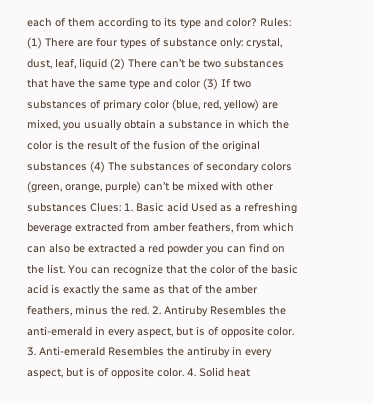each of them according to its type and color? Rules: (1) There are four types of substance only: crystal, dust, leaf, liquid (2) There can’t be two substances that have the same type and color (3) If two substances of primary color (blue, red, yellow) are mixed, you usually obtain a substance in which the color is the result of the fusion of the original substances (4) The substances of secondary colors (green, orange, purple) can’t be mixed with other substances Clues: 1. Basic acid Used as a refreshing beverage extracted from amber feathers, from which can also be extracted a red powder you can find on the list. You can recognize that the color of the basic acid is exactly the same as that of the amber feathers, minus the red. 2. Antiruby Resembles the anti-emerald in every aspect, but is of opposite color. 3. Anti-emerald Resembles the antiruby in every aspect, but is of opposite color. 4. Solid heat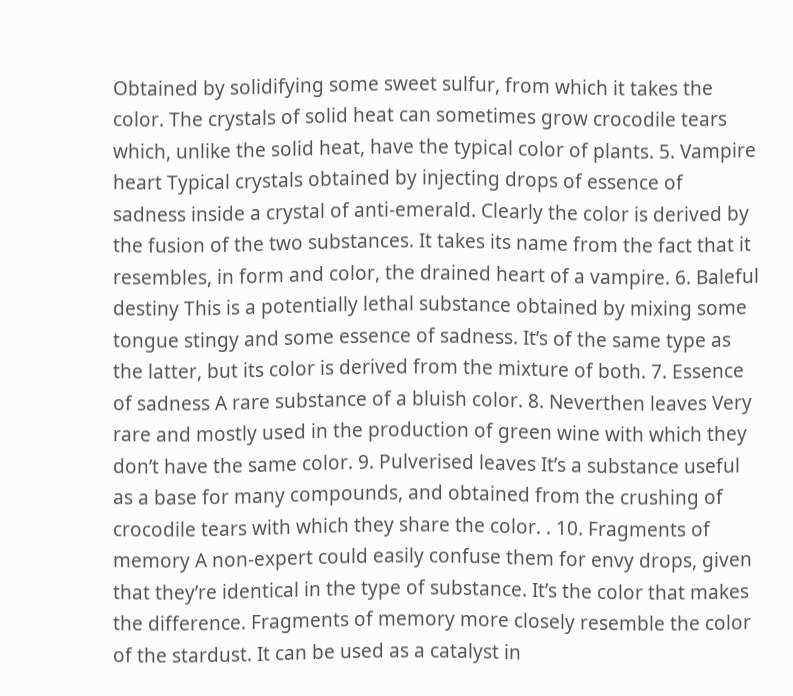Obtained by solidifying some sweet sulfur, from which it takes the color. The crystals of solid heat can sometimes grow crocodile tears which, unlike the solid heat, have the typical color of plants. 5. Vampire heart Typical crystals obtained by injecting drops of essence of sadness inside a crystal of anti-emerald. Clearly the color is derived by the fusion of the two substances. It takes its name from the fact that it resembles, in form and color, the drained heart of a vampire. 6. Baleful destiny This is a potentially lethal substance obtained by mixing some tongue stingy and some essence of sadness. It’s of the same type as the latter, but its color is derived from the mixture of both. 7. Essence of sadness A rare substance of a bluish color. 8. Neverthen leaves Very rare and mostly used in the production of green wine with which they don’t have the same color. 9. Pulverised leaves It’s a substance useful as a base for many compounds, and obtained from the crushing of crocodile tears with which they share the color. . 10. Fragments of memory A non-expert could easily confuse them for envy drops, given that they’re identical in the type of substance. It’s the color that makes the difference. Fragments of memory more closely resemble the color of the stardust. It can be used as a catalyst in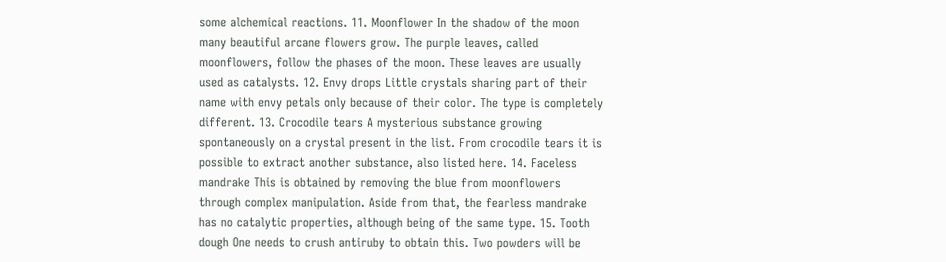some alchemical reactions. 11. Moonflower In the shadow of the moon many beautiful arcane flowers grow. The purple leaves, called moonflowers, follow the phases of the moon. These leaves are usually used as catalysts. 12. Envy drops Little crystals sharing part of their name with envy petals only because of their color. The type is completely different. 13. Crocodile tears A mysterious substance growing spontaneously on a crystal present in the list. From crocodile tears it is possible to extract another substance, also listed here. 14. Faceless mandrake This is obtained by removing the blue from moonflowers through complex manipulation. Aside from that, the fearless mandrake has no catalytic properties, although being of the same type. 15. Tooth dough One needs to crush antiruby to obtain this. Two powders will be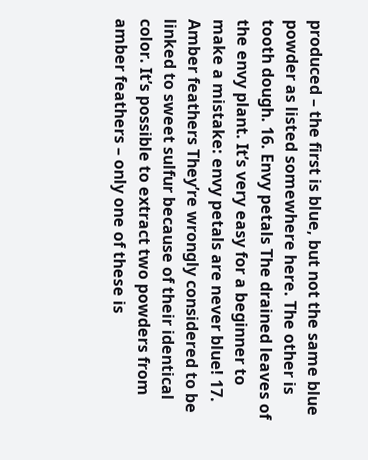produced – the first is blue, but not the same blue powder as listed somewhere here. The other is tooth dough. 16. Envy petals The drained leaves of the envy plant. It’s very easy for a beginner to make a mistake: envy petals are never blue! 17. Amber feathers They’re wrongly considered to be linked to sweet sulfur because of their identical color. It’s possible to extract two powders from amber feathers – only one of these is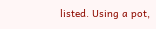listed. Using a pot,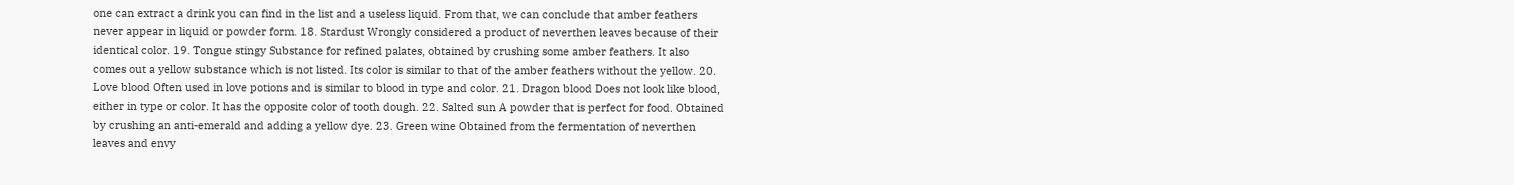one can extract a drink you can find in the list and a useless liquid. From that, we can conclude that amber feathers never appear in liquid or powder form. 18. Stardust Wrongly considered a product of neverthen leaves because of their identical color. 19. Tongue stingy Substance for refined palates, obtained by crushing some amber feathers. It also comes out a yellow substance which is not listed. Its color is similar to that of the amber feathers without the yellow. 20. Love blood Often used in love potions and is similar to blood in type and color. 21. Dragon blood Does not look like blood, either in type or color. It has the opposite color of tooth dough. 22. Salted sun A powder that is perfect for food. Obtained by crushing an anti-emerald and adding a yellow dye. 23. Green wine Obtained from the fermentation of neverthen leaves and envy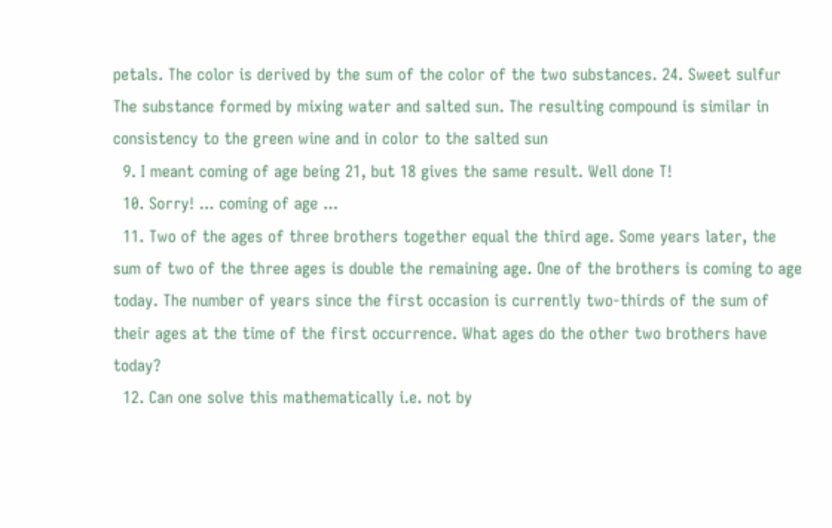petals. The color is derived by the sum of the color of the two substances. 24. Sweet sulfur The substance formed by mixing water and salted sun. The resulting compound is similar in consistency to the green wine and in color to the salted sun
  9. I meant coming of age being 21, but 18 gives the same result. Well done T!
  10. Sorry! ... coming of age ...
  11. Two of the ages of three brothers together equal the third age. Some years later, the sum of two of the three ages is double the remaining age. One of the brothers is coming to age today. The number of years since the first occasion is currently two-thirds of the sum of their ages at the time of the first occurrence. What ages do the other two brothers have today?
  12. Can one solve this mathematically i.e. not by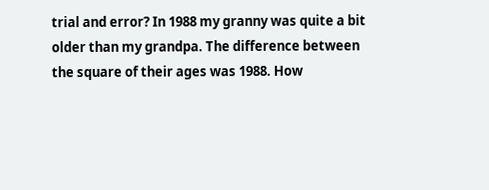trial and error? In 1988 my granny was quite a bit older than my grandpa. The difference between the square of their ages was 1988. How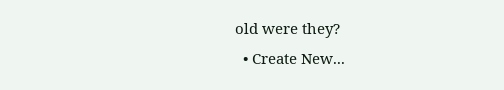old were they?
  • Create New...